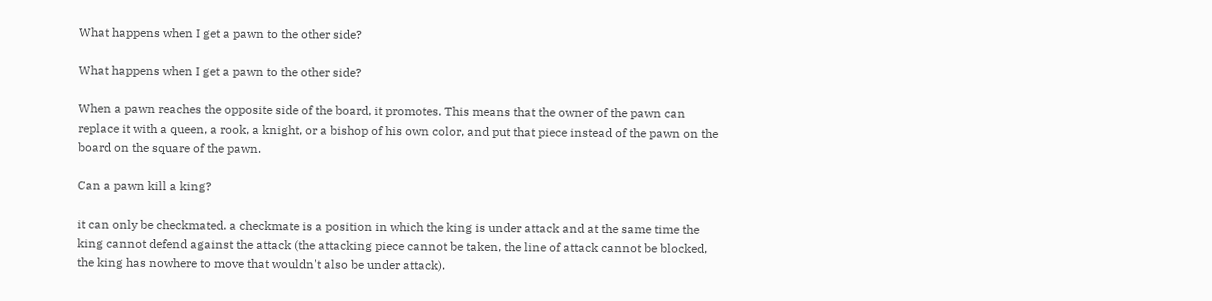What happens when I get a pawn to the other side?

What happens when I get a pawn to the other side?

When a pawn reaches the opposite side of the board, it promotes. This means that the owner of the pawn can replace it with a queen, a rook, a knight, or a bishop of his own color, and put that piece instead of the pawn on the board on the square of the pawn.

Can a pawn kill a king?

it can only be checkmated. a checkmate is a position in which the king is under attack and at the same time the king cannot defend against the attack (the attacking piece cannot be taken, the line of attack cannot be blocked, the king has nowhere to move that wouldn't also be under attack).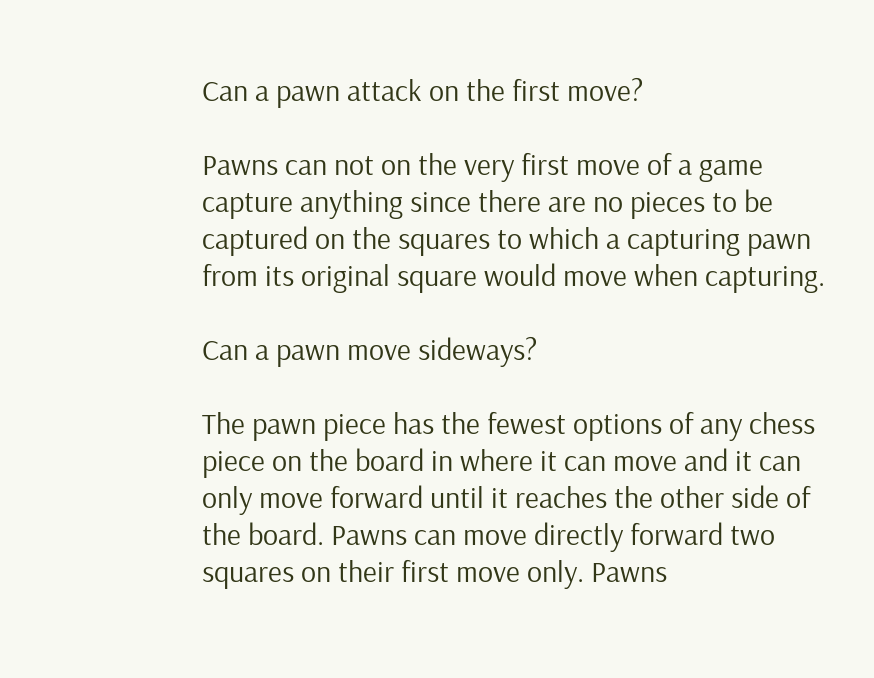Can a pawn attack on the first move?

Pawns can not on the very first move of a game capture anything since there are no pieces to be captured on the squares to which a capturing pawn from its original square would move when capturing.

Can a pawn move sideways?

The pawn piece has the fewest options of any chess piece on the board in where it can move and it can only move forward until it reaches the other side of the board. Pawns can move directly forward two squares on their first move only. Pawns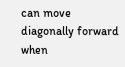can move diagonally forward when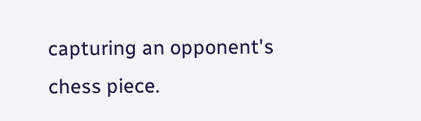capturing an opponent's chess piece.